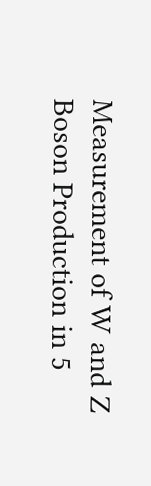Measurement of W and Z Boson Production in 5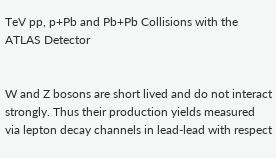TeV pp, p+Pb and Pb+Pb Collisions with the ATLAS Detector


W and Z bosons are short lived and do not interact strongly. Thus their production yields measured via lepton decay channels in lead-lead with respect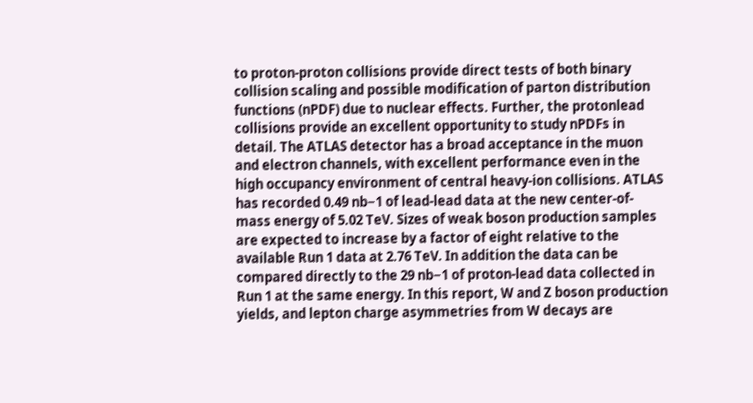to proton-proton collisions provide direct tests of both binary collision scaling and possible modification of parton distribution functions (nPDF) due to nuclear effects. Further, the protonlead collisions provide an excellent opportunity to study nPDFs in detail. The ATLAS detector has a broad acceptance in the muon and electron channels, with excellent performance even in the high occupancy environment of central heavy-ion collisions. ATLAS has recorded 0.49 nb−1 of lead-lead data at the new center-of-mass energy of 5.02 TeV. Sizes of weak boson production samples are expected to increase by a factor of eight relative to the available Run 1 data at 2.76 TeV. In addition the data can be compared directly to the 29 nb−1 of proton-lead data collected in Run 1 at the same energy. In this report, W and Z boson production yields, and lepton charge asymmetries from W decays are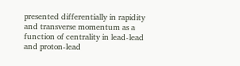presented differentially in rapidity and transverse momentum as a function of centrality in lead-lead and proton-lead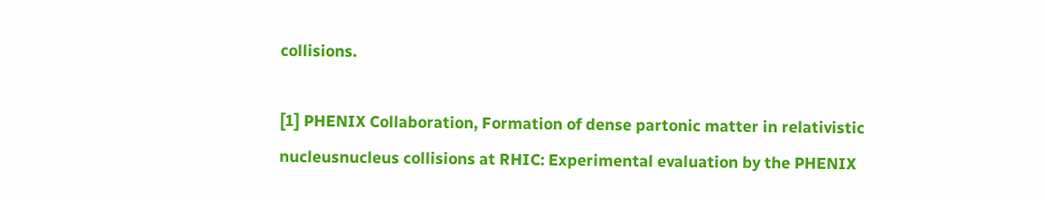collisions.

[1] PHENIX Collaboration, Formation of dense partonic matter in relativistic nucleusnucleus collisions at RHIC: Experimental evaluation by the PHENIX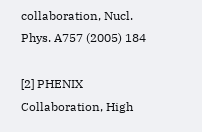collaboration, Nucl. Phys. A757 (2005) 184

[2] PHENIX Collaboration, High